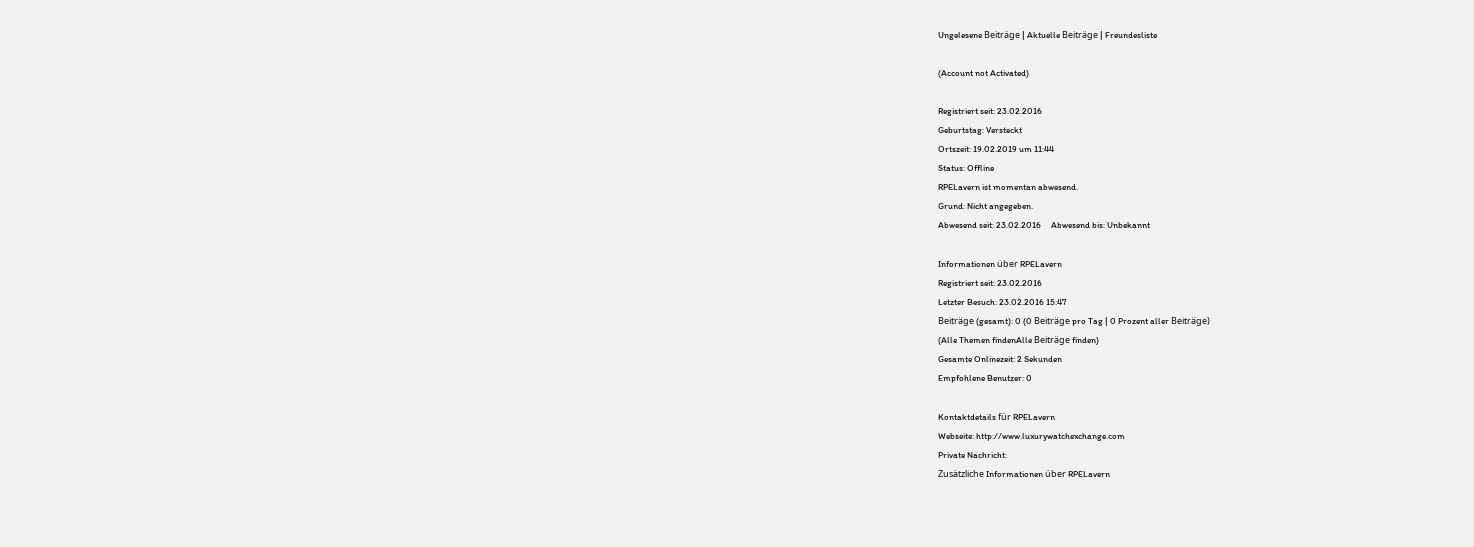Ungelesene Beiträge | Aktuelle Beiträge | Freundesliste

(Account not Activated)

Registriert seit: 23.02.2016
Geburtstag: Versteckt
Ortszeit: 19.02.2019 um 11:44
Status: Offline
RPELavern ist momentan abwesend.
Grund: Nicht angegeben.
Abwesend seit: 23.02.2016     Abwesend bis: Unbekannt

Informationen über RPELavern
Registriert seit: 23.02.2016
Letzter Besuch: 23.02.2016 15:47
Beiträge (gesamt): 0 (0 Beiträge pro Tag | 0 Prozent aller Beiträge)
(Alle Themen findenAlle Beiträge finden)
Gesamte Onlinezeit: 2 Sekunden
Empfohlene Benutzer: 0

Kontaktdetails für RPELavern
Webseite: http://www.luxurywatchexchange.com
Private Nachricht:
Zusätzliche Informationen über RPELavern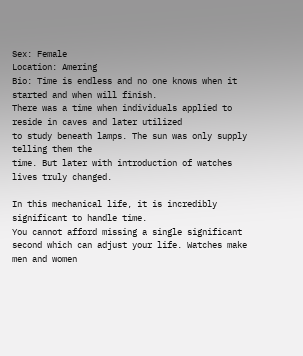Sex: Female
Location: Amering
Bio: Time is endless and no one knows when it started and when will finish.
There was a time when individuals applied to reside in caves and later utilized
to study beneath lamps. The sun was only supply telling them the
time. But later with introduction of watches lives truly changed.

In this mechanical life, it is incredibly significant to handle time.
You cannot afford missing a single significant
second which can adjust your life. Watches make men and women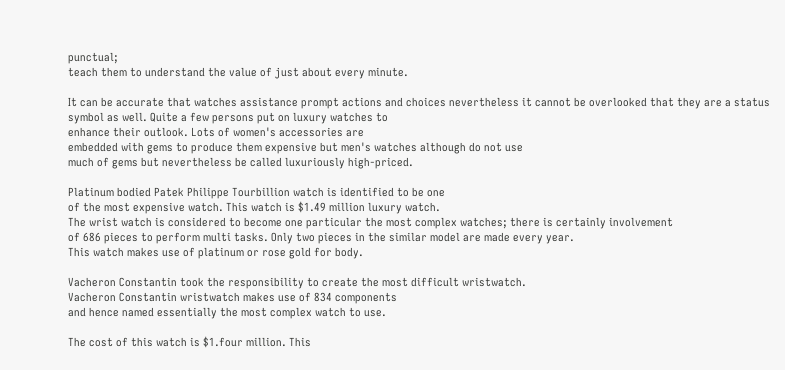punctual;
teach them to understand the value of just about every minute.

It can be accurate that watches assistance prompt actions and choices nevertheless it cannot be overlooked that they are a status
symbol as well. Quite a few persons put on luxury watches to
enhance their outlook. Lots of women's accessories are
embedded with gems to produce them expensive but men's watches although do not use
much of gems but nevertheless be called luxuriously high-priced.

Platinum bodied Patek Philippe Tourbillion watch is identified to be one
of the most expensive watch. This watch is $1.49 million luxury watch.
The wrist watch is considered to become one particular the most complex watches; there is certainly involvement
of 686 pieces to perform multi tasks. Only two pieces in the similar model are made every year.
This watch makes use of platinum or rose gold for body.

Vacheron Constantin took the responsibility to create the most difficult wristwatch.
Vacheron Constantin wristwatch makes use of 834 components
and hence named essentially the most complex watch to use.

The cost of this watch is $1.four million. This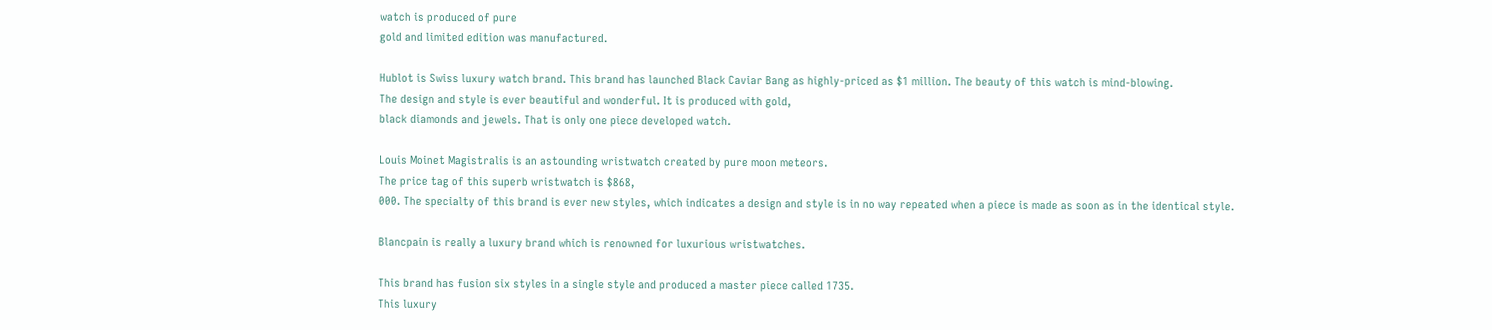watch is produced of pure
gold and limited edition was manufactured.

Hublot is Swiss luxury watch brand. This brand has launched Black Caviar Bang as highly-priced as $1 million. The beauty of this watch is mind-blowing.
The design and style is ever beautiful and wonderful. It is produced with gold,
black diamonds and jewels. That is only one piece developed watch.

Louis Moinet Magistralis is an astounding wristwatch created by pure moon meteors.
The price tag of this superb wristwatch is $868,
000. The specialty of this brand is ever new styles, which indicates a design and style is in no way repeated when a piece is made as soon as in the identical style.

Blancpain is really a luxury brand which is renowned for luxurious wristwatches.

This brand has fusion six styles in a single style and produced a master piece called 1735.
This luxury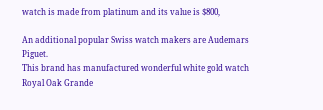watch is made from platinum and its value is $800,

An additional popular Swiss watch makers are Audemars Piguet.
This brand has manufactured wonderful white gold watch Royal Oak Grande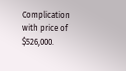Complication with price of $526,000.